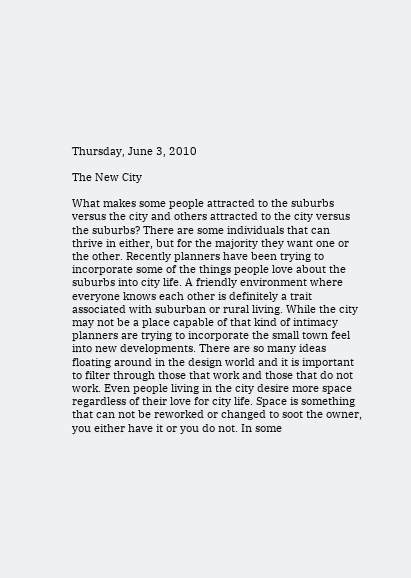Thursday, June 3, 2010

The New City

What makes some people attracted to the suburbs versus the city and others attracted to the city versus the suburbs? There are some individuals that can thrive in either, but for the majority they want one or the other. Recently planners have been trying to incorporate some of the things people love about the suburbs into city life. A friendly environment where everyone knows each other is definitely a trait associated with suburban or rural living. While the city may not be a place capable of that kind of intimacy planners are trying to incorporate the small town feel into new developments. There are so many ideas floating around in the design world and it is important to filter through those that work and those that do not work. Even people living in the city desire more space regardless of their love for city life. Space is something that can not be reworked or changed to soot the owner, you either have it or you do not. In some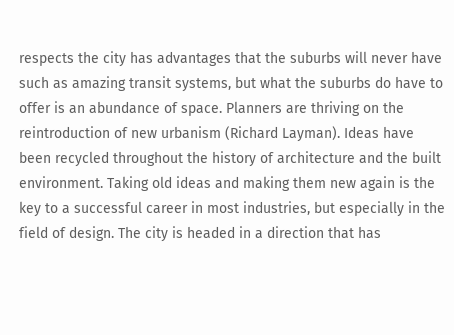respects the city has advantages that the suburbs will never have such as amazing transit systems, but what the suburbs do have to offer is an abundance of space. Planners are thriving on the reintroduction of new urbanism (Richard Layman). Ideas have been recycled throughout the history of architecture and the built environment. Taking old ideas and making them new again is the key to a successful career in most industries, but especially in the field of design. The city is headed in a direction that has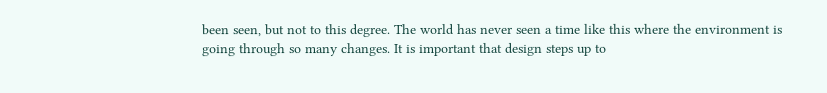been seen, but not to this degree. The world has never seen a time like this where the environment is going through so many changes. It is important that design steps up to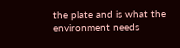the plate and is what the environment needs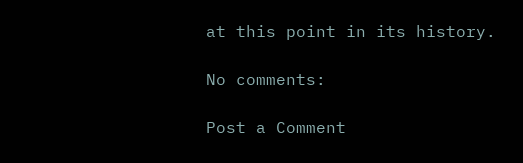at this point in its history.

No comments:

Post a Comment